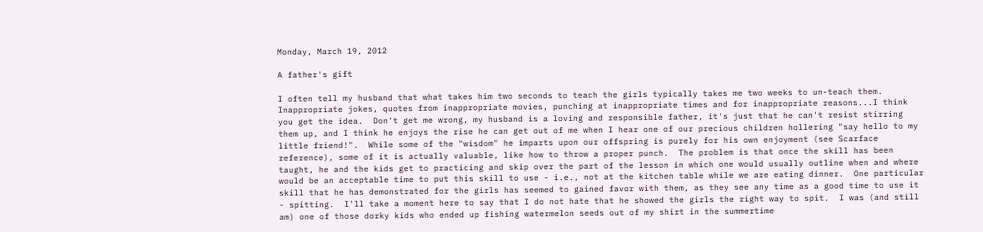Monday, March 19, 2012

A father's gift

I often tell my husband that what takes him two seconds to teach the girls typically takes me two weeks to un-teach them.  Inappropriate jokes, quotes from inappropriate movies, punching at inappropriate times and for inappropriate reasons...I think you get the idea.  Don't get me wrong, my husband is a loving and responsible father, it's just that he can't resist stirring them up, and I think he enjoys the rise he can get out of me when I hear one of our precious children hollering "say hello to my little friend!".  While some of the "wisdom" he imparts upon our offspring is purely for his own enjoyment (see Scarface reference), some of it is actually valuable, like how to throw a proper punch.  The problem is that once the skill has been taught, he and the kids get to practicing and skip over the part of the lesson in which one would usually outline when and where would be an acceptable time to put this skill to use - i.e., not at the kitchen table while we are eating dinner.  One particular skill that he has demonstrated for the girls has seemed to gained favor with them, as they see any time as a good time to use it - spitting.  I'll take a moment here to say that I do not hate that he showed the girls the right way to spit.  I was (and still am) one of those dorky kids who ended up fishing watermelon seeds out of my shirt in the summertime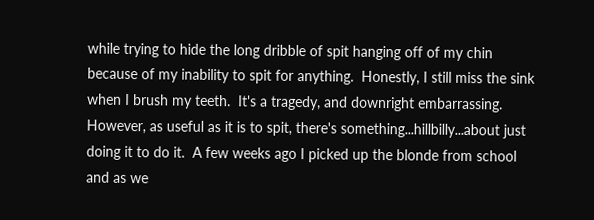while trying to hide the long dribble of spit hanging off of my chin because of my inability to spit for anything.  Honestly, I still miss the sink when I brush my teeth.  It's a tragedy, and downright embarrassing.  However, as useful as it is to spit, there's something...hillbilly...about just doing it to do it.  A few weeks ago I picked up the blonde from school and as we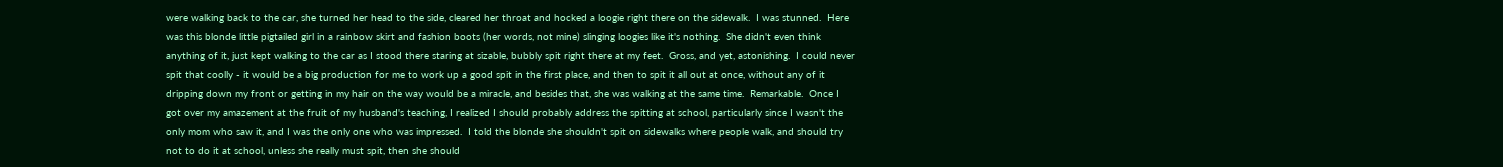were walking back to the car, she turned her head to the side, cleared her throat and hocked a loogie right there on the sidewalk.  I was stunned.  Here was this blonde little pigtailed girl in a rainbow skirt and fashion boots (her words, not mine) slinging loogies like it's nothing.  She didn't even think anything of it, just kept walking to the car as I stood there staring at sizable, bubbly spit right there at my feet.  Gross, and yet, astonishing.  I could never spit that coolly - it would be a big production for me to work up a good spit in the first place, and then to spit it all out at once, without any of it dripping down my front or getting in my hair on the way would be a miracle, and besides that, she was walking at the same time.  Remarkable.  Once I got over my amazement at the fruit of my husband's teaching, I realized I should probably address the spitting at school, particularly since I wasn't the only mom who saw it, and I was the only one who was impressed.  I told the blonde she shouldn't spit on sidewalks where people walk, and should try not to do it at school, unless she really must spit, then she should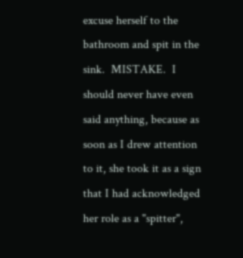excuse herself to the bathroom and spit in the sink.  MISTAKE.  I should never have even said anything, because as soon as I drew attention to it, she took it as a sign that I had acknowledged her role as a "spitter",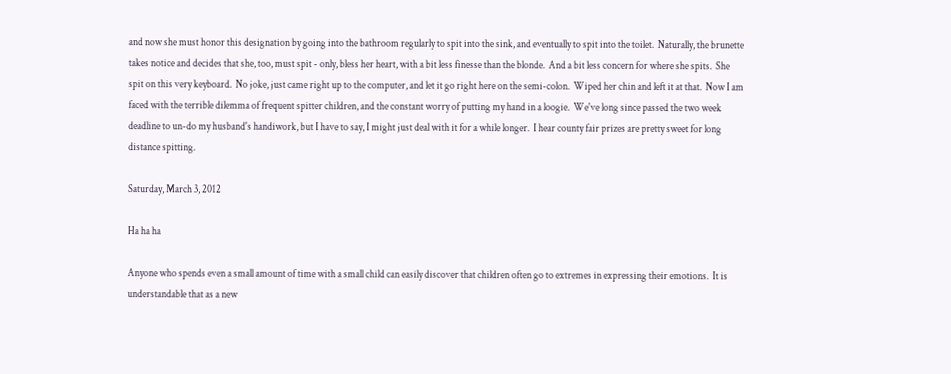and now she must honor this designation by going into the bathroom regularly to spit into the sink, and eventually to spit into the toilet.  Naturally, the brunette takes notice and decides that she, too, must spit - only, bless her heart, with a bit less finesse than the blonde.  And a bit less concern for where she spits.  She spit on this very keyboard.  No joke, just came right up to the computer, and let it go right here on the semi-colon.  Wiped her chin and left it at that.  Now I am faced with the terrible dilemma of frequent spitter children, and the constant worry of putting my hand in a loogie.  We've long since passed the two week deadline to un-do my husband's handiwork, but I have to say, I might just deal with it for a while longer.  I hear county fair prizes are pretty sweet for long distance spitting.

Saturday, March 3, 2012

Ha ha ha

Anyone who spends even a small amount of time with a small child can easily discover that children often go to extremes in expressing their emotions.  It is understandable that as a new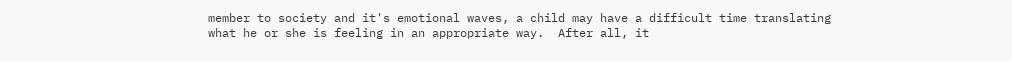member to society and it's emotional waves, a child may have a difficult time translating what he or she is feeling in an appropriate way.  After all, it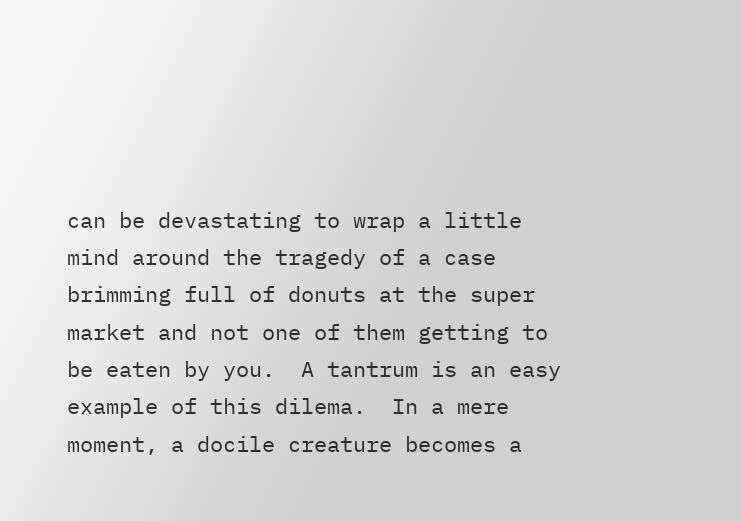can be devastating to wrap a little mind around the tragedy of a case brimming full of donuts at the super market and not one of them getting to be eaten by you.  A tantrum is an easy example of this dilema.  In a mere moment, a docile creature becomes a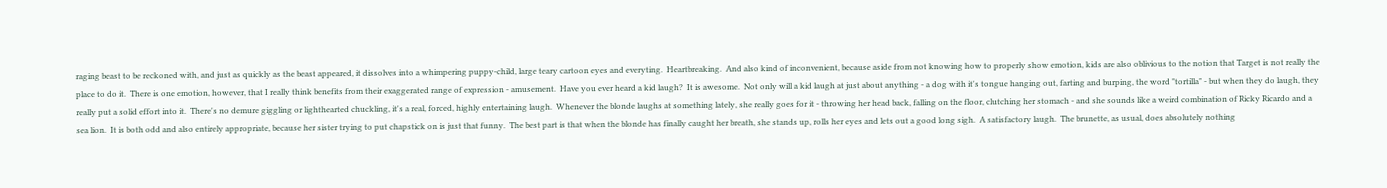raging beast to be reckoned with, and just as quickly as the beast appeared, it dissolves into a whimpering puppy-child, large teary cartoon eyes and everyting.  Heartbreaking.  And also kind of inconvenient, because aside from not knowing how to properly show emotion, kids are also oblivious to the notion that Target is not really the place to do it.  There is one emotion, however, that I really think benefits from their exaggerated range of expression - amusement.  Have you ever heard a kid laugh?  It is awesome.  Not only will a kid laugh at just about anything - a dog with it's tongue hanging out, farting and burping, the word "tortilla" - but when they do laugh, they really put a solid effort into it.  There's no demure giggling or lighthearted chuckling, it's a real, forced, highly entertaining laugh.  Whenever the blonde laughs at something lately, she really goes for it - throwing her head back, falling on the floor, clutching her stomach - and she sounds like a weird combination of Ricky Ricardo and a sea lion.  It is both odd and also entirely appropriate, because her sister trying to put chapstick on is just that funny.  The best part is that when the blonde has finally caught her breath, she stands up, rolls her eyes and lets out a good long sigh.  A satisfactory laugh.  The brunette, as usual, does absolutely nothing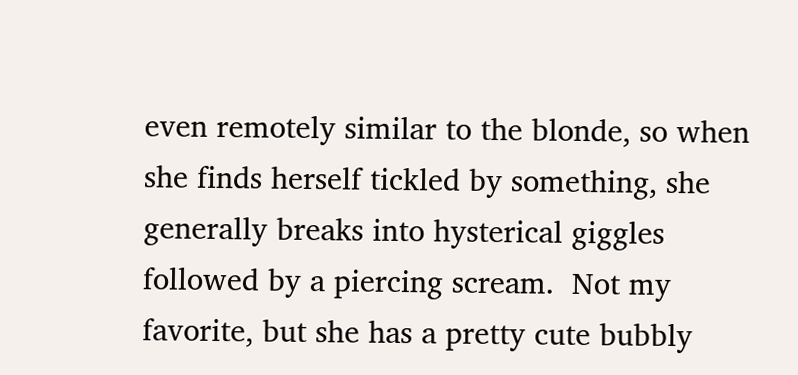even remotely similar to the blonde, so when she finds herself tickled by something, she generally breaks into hysterical giggles followed by a piercing scream.  Not my favorite, but she has a pretty cute bubbly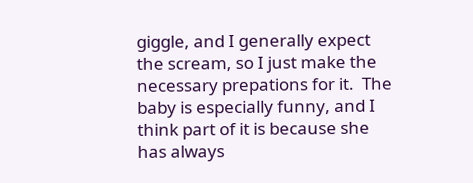giggle, and I generally expect the scream, so I just make the necessary prepations for it.  The baby is especially funny, and I think part of it is because she has always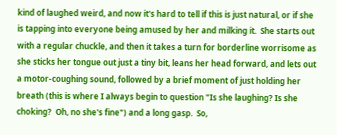kind of laughed weird, and now it's hard to tell if this is just natural, or if she is tapping into everyone being amused by her and milking it.  She starts out with a regular chuckle, and then it takes a turn for borderline worrisome as she sticks her tongue out just a tiny bit, leans her head forward, and lets out a motor-coughing sound, followed by a brief moment of just holding her breath (this is where I always begin to question "Is she laughing? Is she choking?  Oh, no she's fine") and a long gasp.  So,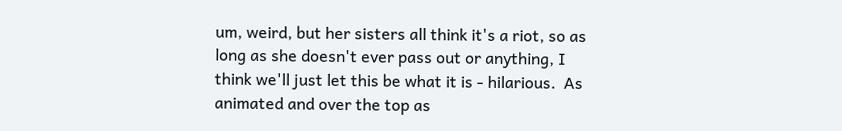um, weird, but her sisters all think it's a riot, so as long as she doesn't ever pass out or anything, I think we'll just let this be what it is - hilarious.  As animated and over the top as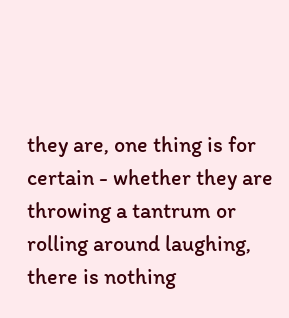they are, one thing is for certain - whether they are throwing a tantrum or rolling around laughing, there is nothing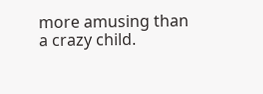more amusing than a crazy child.